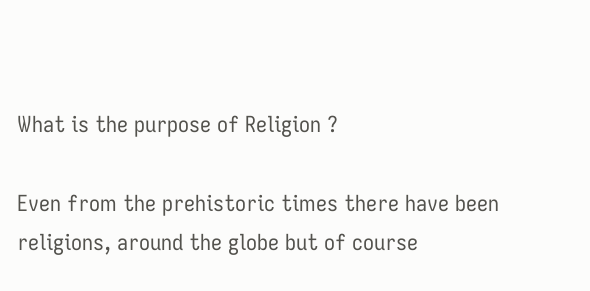What is the purpose of Religion ?

Even from the prehistoric times there have been religions, around the globe but of course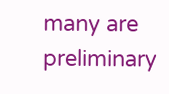many are preliminary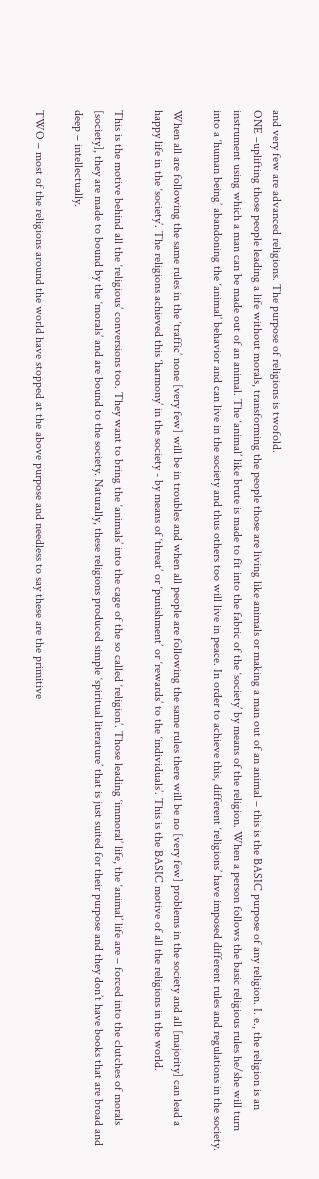and very few are advanced religions. The purpose of religions is twofold.
ONE –uplifting those people leading a life without morals, transforming the people those are living like animals or making a man out of an animal – this is the BASIC purpose of any religion. I. e., the religion is an instrument using which a man can be made out of an animal. The ‘animal’ like brute is made to fit into the fabric of the ‘society’ by means of the religion. When a person follows the basic religious rules he/she will turn into a ‘human being’ abandoning the ‘animal’ behavior and can live in the society and thus others too will live in peace. In order to achieve this, different ‘religions’ have imposed different rules and regulations in the society.

When all are following the same rules in the ‘traffic’ none [very few] will be in troubles and when all people are following the same rules there will be no [very few] problems in the society and all [majority] can lead a happy life in the ‘society’. The religions achieved this ‘harmony’ in the society - by means of ‘threat’ or ‘punishment’ or ‘rewards’ to the ‘individuals’. This is the BASIC motive of all the religions in the world.

This is the motive behind all the ‘religious’ conversions too. They want to bring the ‘animals’ into the cage of the so called ‘religion’. Those leading ‘immoral’ life, the ‘animal’ life are – forced into the clutches of morals [society], they are made to bound by the ‘morals’ and are bound to the society. Naturally, these religions produced simple ‘spiritual literature’ that is just suited for their purpose and they don’t have books that are broad and deep – intellectually.

TWO – most of the religions around the world have stopped at the above purpose and needless to say these are the primitive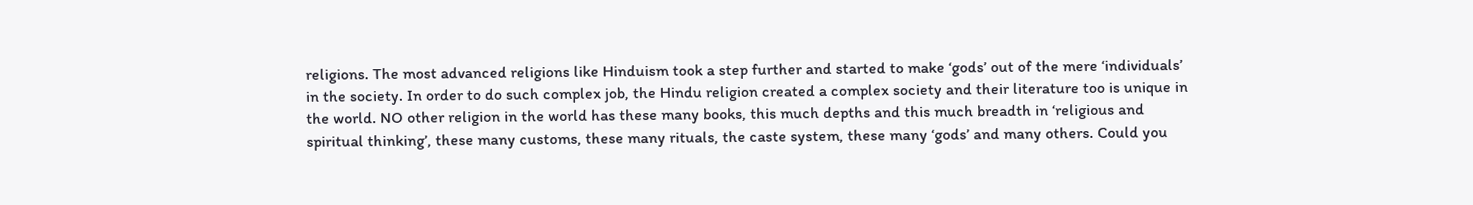religions. The most advanced religions like Hinduism took a step further and started to make ‘gods’ out of the mere ‘individuals’ in the society. In order to do such complex job, the Hindu religion created a complex society and their literature too is unique in the world. NO other religion in the world has these many books, this much depths and this much breadth in ‘religious and spiritual thinking’, these many customs, these many rituals, the caste system, these many ‘gods’ and many others. Could you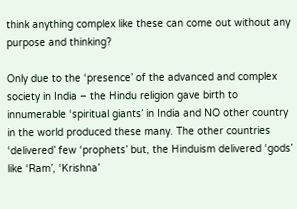think anything complex like these can come out without any purpose and thinking?

Only due to the ‘presence’ of the advanced and complex society in India – the Hindu religion gave birth to innumerable ‘spiritual giants’ in India and NO other country in the world produced these many. The other countries ‘delivered’ few ‘prophets’ but, the Hinduism delivered ‘gods’ like ‘Ram’, ‘Krishna’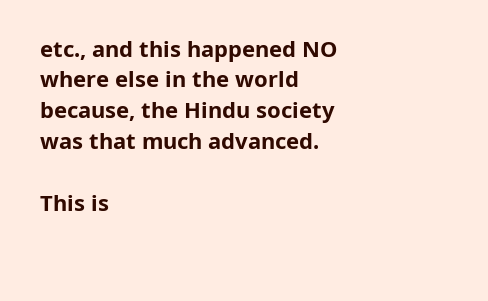etc., and this happened NO where else in the world because, the Hindu society was that much advanced.

This is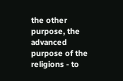the other purpose, the advanced purpose of the religions - to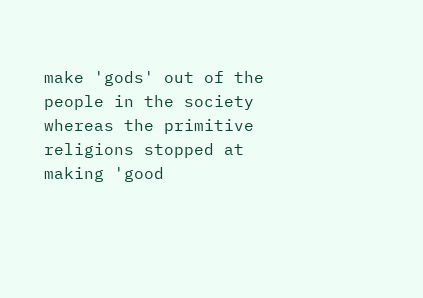make 'gods' out of the people in the society whereas the primitive religions stopped at making 'good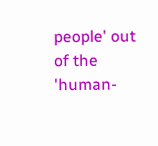people' out of the 'human-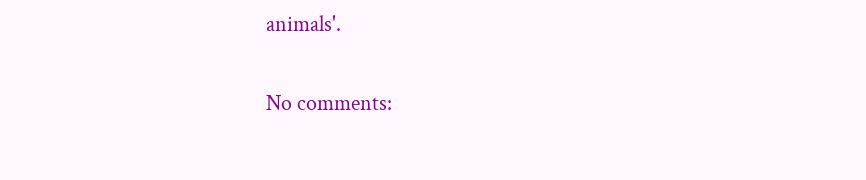animals'.

No comments: